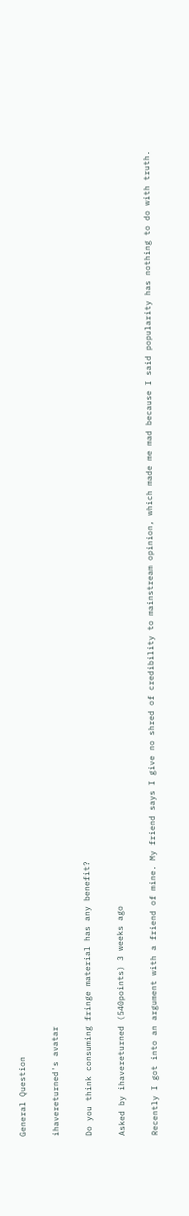General Question

ihavereturned's avatar

Do you think consuming fringe material has any benefit?

Asked by ihavereturned (540points) 3 weeks ago

Recently I got into an argument with a friend of mine. My friend says I give no shred of credibility to mainstream opinion, which made me mad because I said popularity has nothing to do with truth.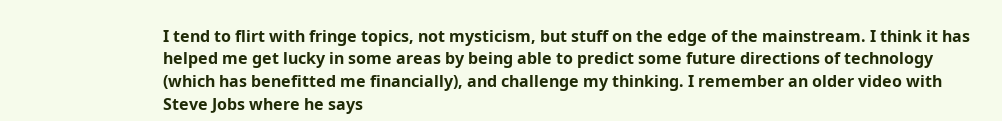I tend to flirt with fringe topics, not mysticism, but stuff on the edge of the mainstream. I think it has helped me get lucky in some areas by being able to predict some future directions of technology (which has benefitted me financially), and challenge my thinking. I remember an older video with Steve Jobs where he says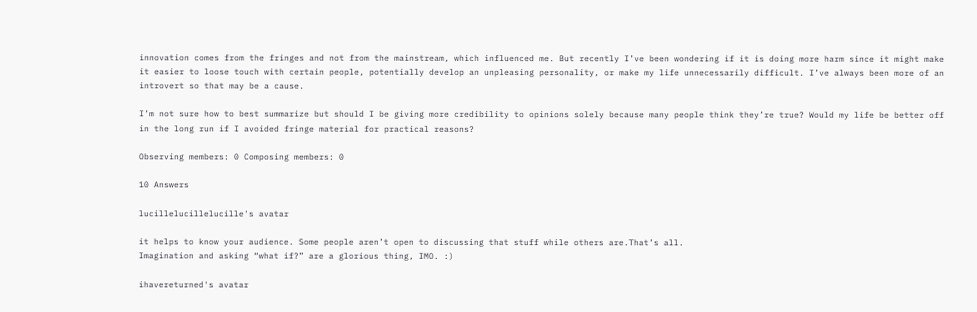innovation comes from the fringes and not from the mainstream, which influenced me. But recently I’ve been wondering if it is doing more harm since it might make it easier to loose touch with certain people, potentially develop an unpleasing personality, or make my life unnecessarily difficult. I’ve always been more of an introvert so that may be a cause.

I’m not sure how to best summarize but should I be giving more credibility to opinions solely because many people think they’re true? Would my life be better off in the long run if I avoided fringe material for practical reasons?

Observing members: 0 Composing members: 0

10 Answers

lucillelucillelucille's avatar

it helps to know your audience. Some people aren’t open to discussing that stuff while others are.That’s all.
Imagination and asking “what if?” are a glorious thing, IMO. :)

ihavereturned's avatar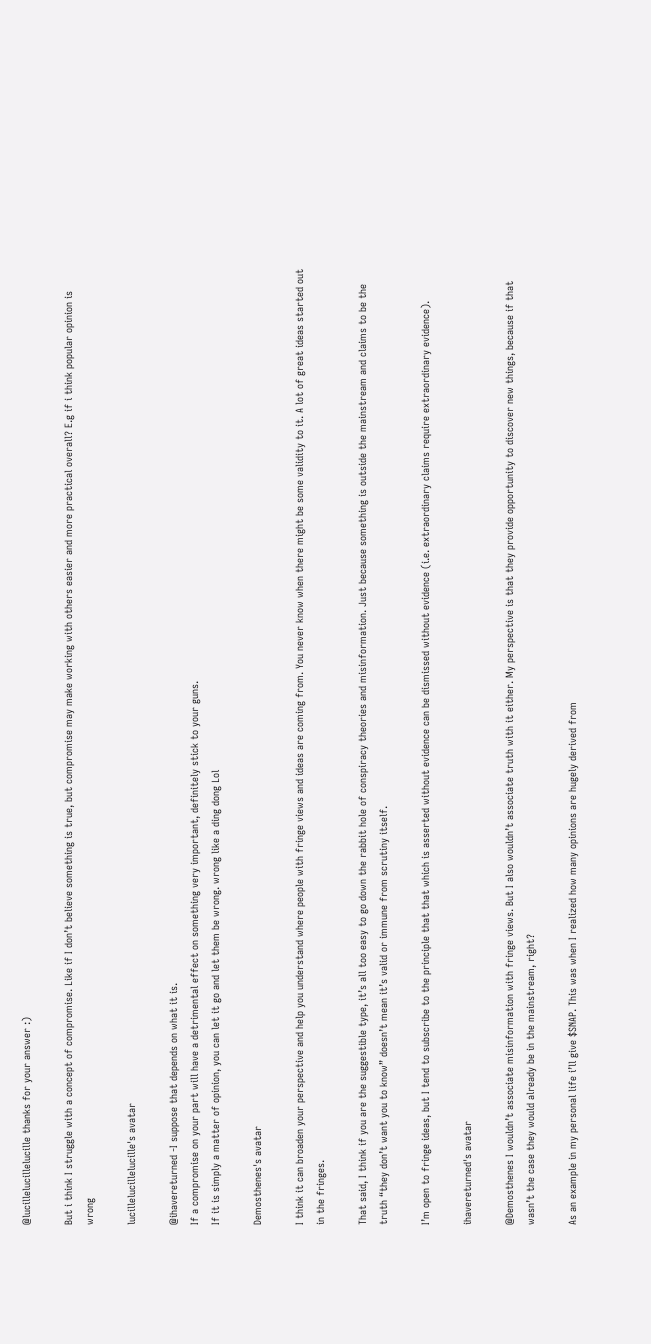@lucillelucillelucille thanks for your answer :)

But i think I struggle with a concept of compromise. Like if I don’t believe something is true, but compromise may make working with others easier and more practical overall? E.g if i think popular opinion is wrong

lucillelucillelucille's avatar

@ihavereturned -I suppose that depends on what it is.
If a compromise on your part will have a detrimental effect on something very important, definitely stick to your guns.
If it is simply a matter of opinion, you can let it go and let them be wrong. wrong like a ding dong Lol

Demosthenes's avatar

I think it can broaden your perspective and help you understand where people with fringe views and ideas are coming from. You never know when there might be some validity to it. A lot of great ideas started out in the fringes.

That said, I think if you are the suggestible type, it’s all too easy to go down the rabbit hole of conspiracy theories and misinformation. Just because something is outside the mainstream and claims to be the truth “they don’t want you to know” doesn’t mean it’s valid or immune from scrutiny itself.

I’m open to fringe ideas, but I tend to subscribe to the principle that that which is asserted without evidence can be dismissed without evidence (i.e. extraordinary claims require extraordinary evidence).

ihavereturned's avatar

@Demosthenes I wouldn’t associate misinformation with fringe views. But I also wouldn’t associate truth with it either. My perspective is that they provide opportunity to discover new things, because if that wasn’t the case they would already be in the mainstream, right?

As an example in my personal life i’ll give $SNAP. This was when I realized how many opinions are hugely derived from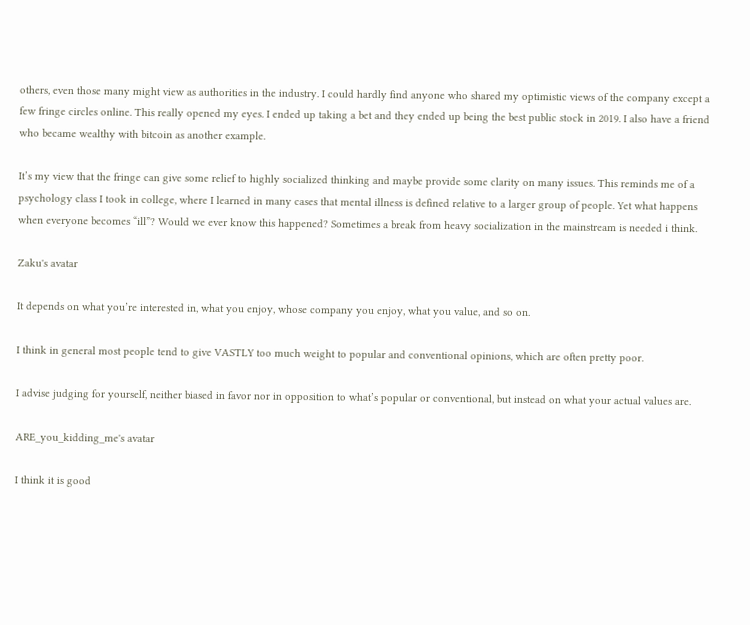others, even those many might view as authorities in the industry. I could hardly find anyone who shared my optimistic views of the company except a few fringe circles online. This really opened my eyes. I ended up taking a bet and they ended up being the best public stock in 2019. I also have a friend who became wealthy with bitcoin as another example.

It’s my view that the fringe can give some relief to highly socialized thinking and maybe provide some clarity on many issues. This reminds me of a psychology class I took in college, where I learned in many cases that mental illness is defined relative to a larger group of people. Yet what happens when everyone becomes “ill”? Would we ever know this happened? Sometimes a break from heavy socialization in the mainstream is needed i think.

Zaku's avatar

It depends on what you’re interested in, what you enjoy, whose company you enjoy, what you value, and so on.

I think in general most people tend to give VASTLY too much weight to popular and conventional opinions, which are often pretty poor.

I advise judging for yourself, neither biased in favor nor in opposition to what’s popular or conventional, but instead on what your actual values are.

ARE_you_kidding_me's avatar

I think it is good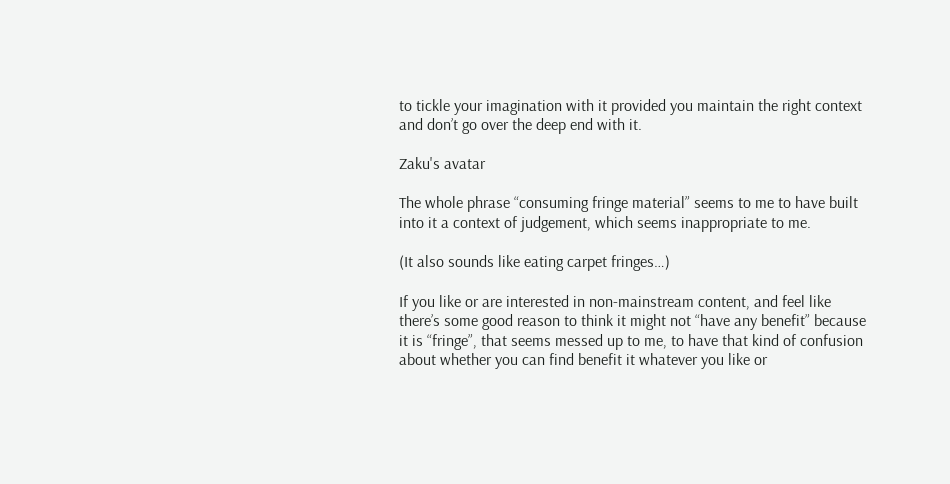to tickle your imagination with it provided you maintain the right context and don’t go over the deep end with it.

Zaku's avatar

The whole phrase “consuming fringe material” seems to me to have built into it a context of judgement, which seems inappropriate to me.

(It also sounds like eating carpet fringes…)

If you like or are interested in non-mainstream content, and feel like there’s some good reason to think it might not “have any benefit” because it is “fringe”, that seems messed up to me, to have that kind of confusion about whether you can find benefit it whatever you like or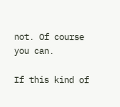not. Of course you can.

If this kind of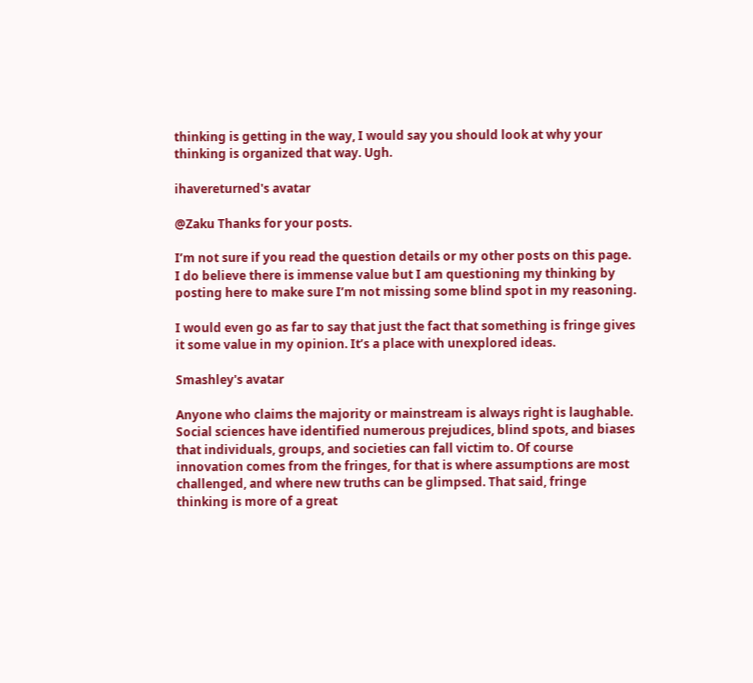thinking is getting in the way, I would say you should look at why your thinking is organized that way. Ugh.

ihavereturned's avatar

@Zaku Thanks for your posts.

I’m not sure if you read the question details or my other posts on this page. I do believe there is immense value but I am questioning my thinking by posting here to make sure I’m not missing some blind spot in my reasoning.

I would even go as far to say that just the fact that something is fringe gives it some value in my opinion. It’s a place with unexplored ideas.

Smashley's avatar

Anyone who claims the majority or mainstream is always right is laughable. Social sciences have identified numerous prejudices, blind spots, and biases that individuals, groups, and societies can fall victim to. Of course innovation comes from the fringes, for that is where assumptions are most challenged, and where new truths can be glimpsed. That said, fringe thinking is more of a great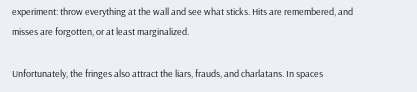experiment: throw everything at the wall and see what sticks. Hits are remembered, and misses are forgotten, or at least marginalized.

Unfortunately, the fringes also attract the liars, frauds, and charlatans. In spaces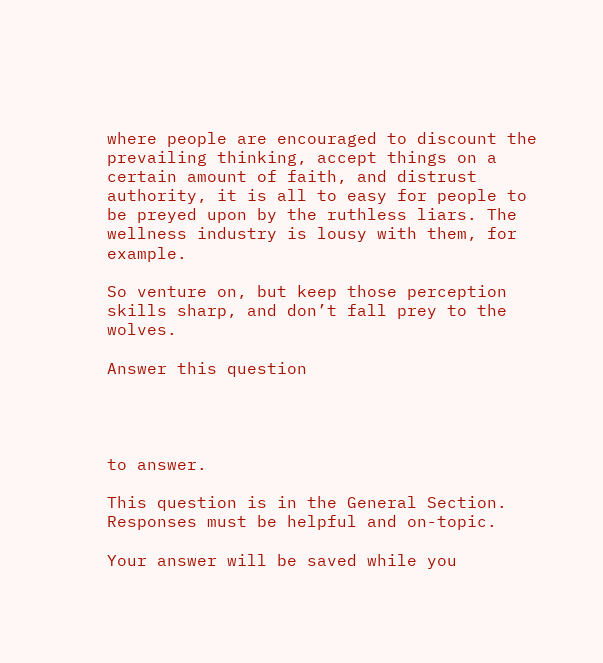where people are encouraged to discount the prevailing thinking, accept things on a certain amount of faith, and distrust authority, it is all to easy for people to be preyed upon by the ruthless liars. The wellness industry is lousy with them, for example.

So venture on, but keep those perception skills sharp, and don’t fall prey to the wolves.

Answer this question




to answer.

This question is in the General Section. Responses must be helpful and on-topic.

Your answer will be saved while you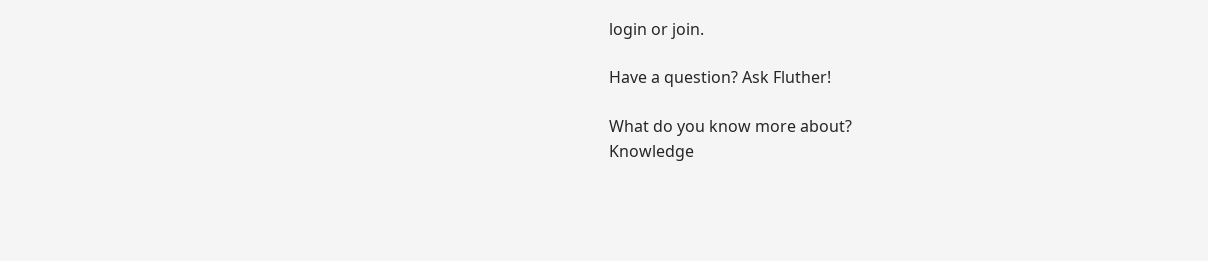login or join.

Have a question? Ask Fluther!

What do you know more about?
Knowledge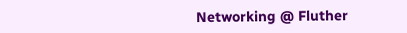Networking @ Fluther